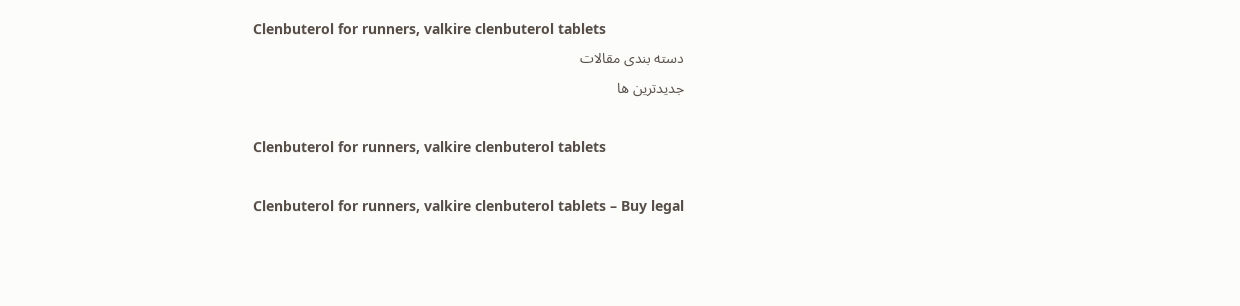Clenbuterol for runners, valkire clenbuterol tablets
دسته بندی مقالات
جدیدترین ها

Clenbuterol for runners, valkire clenbuterol tablets

Clenbuterol for runners, valkire clenbuterol tablets – Buy legal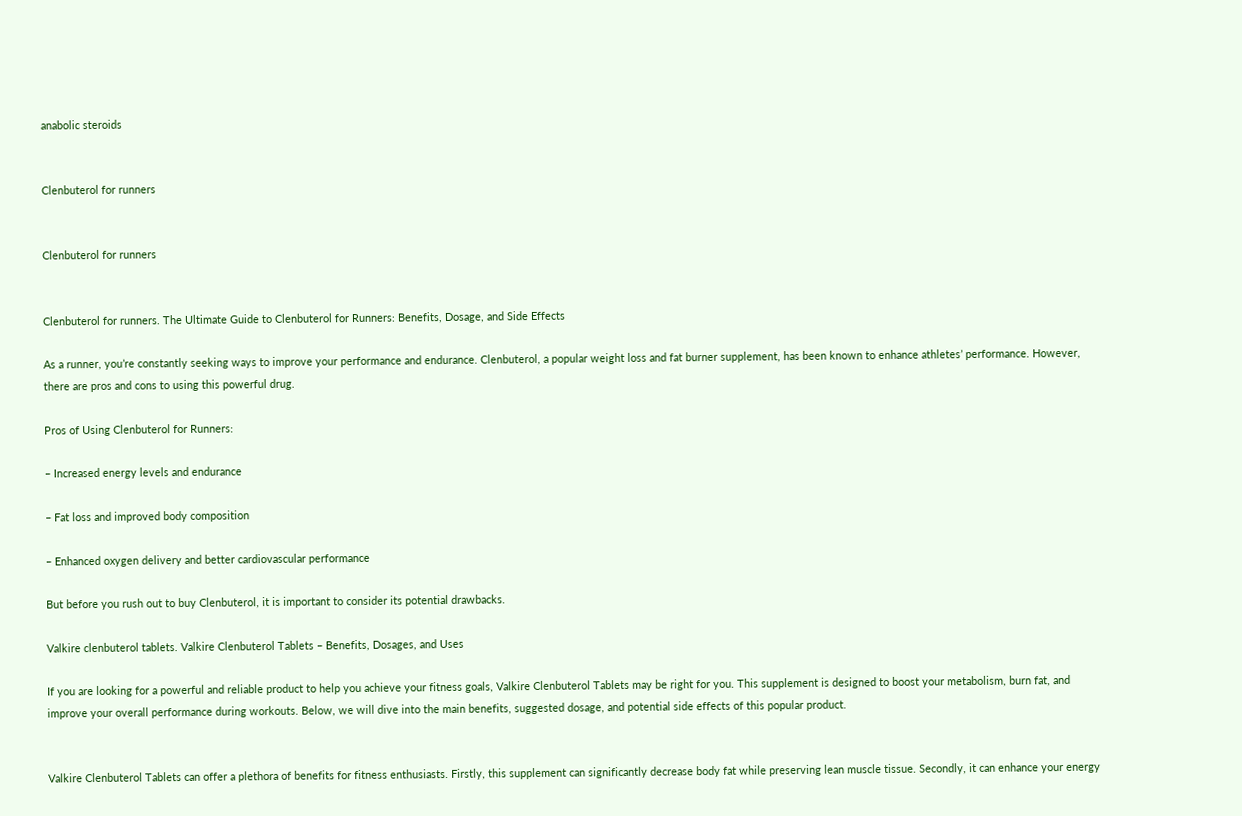anabolic steroids


Clenbuterol for runners


Clenbuterol for runners


Clenbuterol for runners. The Ultimate Guide to Clenbuterol for Runners: Benefits, Dosage, and Side Effects

As a runner, you’re constantly seeking ways to improve your performance and endurance. Clenbuterol, a popular weight loss and fat burner supplement, has been known to enhance athletes’ performance. However, there are pros and cons to using this powerful drug.

Pros of Using Clenbuterol for Runners:

– Increased energy levels and endurance

– Fat loss and improved body composition

– Enhanced oxygen delivery and better cardiovascular performance

But before you rush out to buy Clenbuterol, it is important to consider its potential drawbacks.

Valkire clenbuterol tablets. Valkire Clenbuterol Tablets – Benefits, Dosages, and Uses

If you are looking for a powerful and reliable product to help you achieve your fitness goals, Valkire Clenbuterol Tablets may be right for you. This supplement is designed to boost your metabolism, burn fat, and improve your overall performance during workouts. Below, we will dive into the main benefits, suggested dosage, and potential side effects of this popular product.


Valkire Clenbuterol Tablets can offer a plethora of benefits for fitness enthusiasts. Firstly, this supplement can significantly decrease body fat while preserving lean muscle tissue. Secondly, it can enhance your energy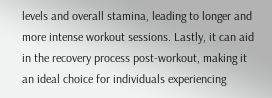levels and overall stamina, leading to longer and more intense workout sessions. Lastly, it can aid in the recovery process post-workout, making it an ideal choice for individuals experiencing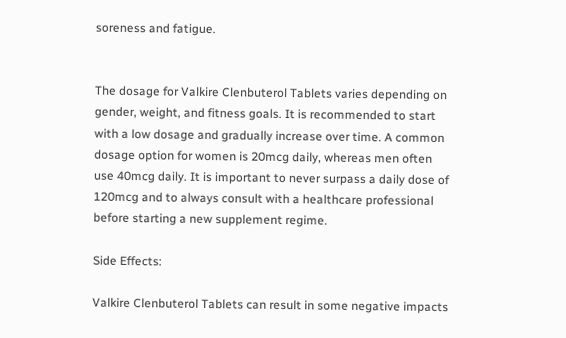soreness and fatigue.


The dosage for Valkire Clenbuterol Tablets varies depending on gender, weight, and fitness goals. It is recommended to start with a low dosage and gradually increase over time. A common dosage option for women is 20mcg daily, whereas men often use 40mcg daily. It is important to never surpass a daily dose of 120mcg and to always consult with a healthcare professional before starting a new supplement regime.

Side Effects:

Valkire Clenbuterol Tablets can result in some negative impacts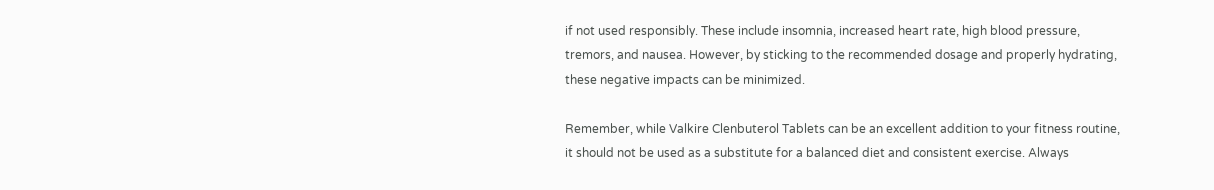if not used responsibly. These include insomnia, increased heart rate, high blood pressure, tremors, and nausea. However, by sticking to the recommended dosage and properly hydrating, these negative impacts can be minimized.

Remember, while Valkire Clenbuterol Tablets can be an excellent addition to your fitness routine, it should not be used as a substitute for a balanced diet and consistent exercise. Always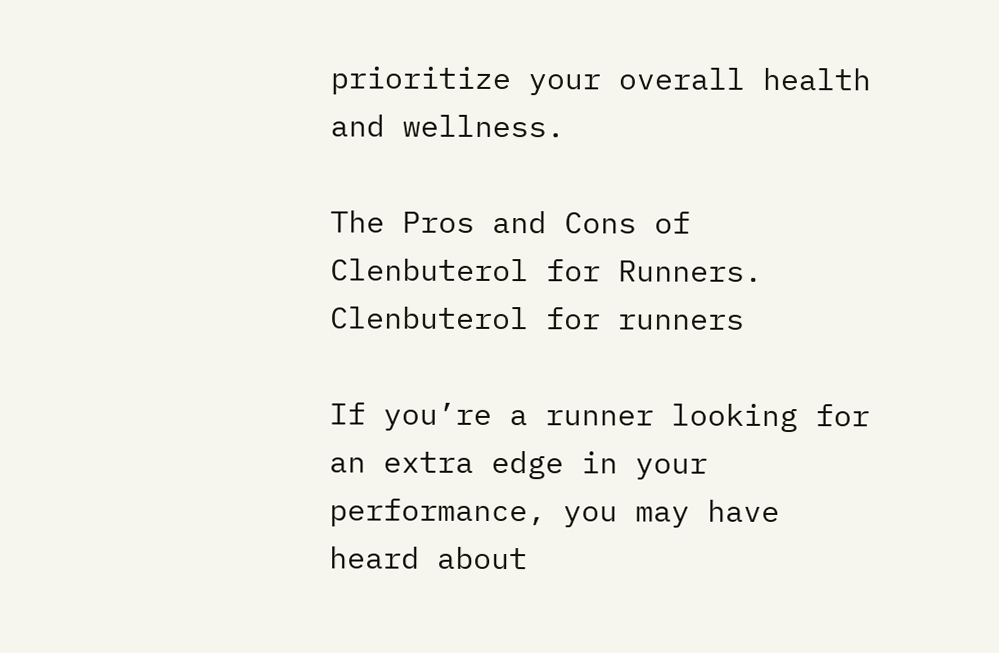prioritize your overall health and wellness.

The Pros and Cons of Clenbuterol for Runners. Clenbuterol for runners

If you’re a runner looking for an extra edge in your performance, you may have heard about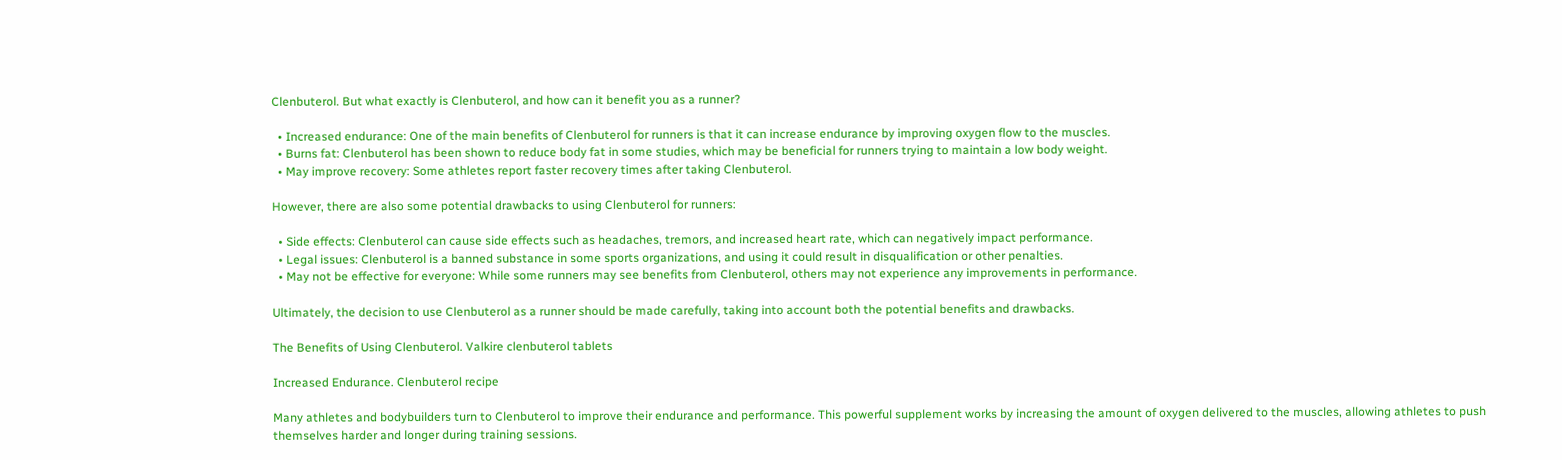Clenbuterol. But what exactly is Clenbuterol, and how can it benefit you as a runner?

  • Increased endurance: One of the main benefits of Clenbuterol for runners is that it can increase endurance by improving oxygen flow to the muscles.
  • Burns fat: Clenbuterol has been shown to reduce body fat in some studies, which may be beneficial for runners trying to maintain a low body weight.
  • May improve recovery: Some athletes report faster recovery times after taking Clenbuterol.

However, there are also some potential drawbacks to using Clenbuterol for runners:

  • Side effects: Clenbuterol can cause side effects such as headaches, tremors, and increased heart rate, which can negatively impact performance.
  • Legal issues: Clenbuterol is a banned substance in some sports organizations, and using it could result in disqualification or other penalties.
  • May not be effective for everyone: While some runners may see benefits from Clenbuterol, others may not experience any improvements in performance.

Ultimately, the decision to use Clenbuterol as a runner should be made carefully, taking into account both the potential benefits and drawbacks.

The Benefits of Using Clenbuterol. Valkire clenbuterol tablets

Increased Endurance. Clenbuterol recipe

Many athletes and bodybuilders turn to Clenbuterol to improve their endurance and performance. This powerful supplement works by increasing the amount of oxygen delivered to the muscles, allowing athletes to push themselves harder and longer during training sessions.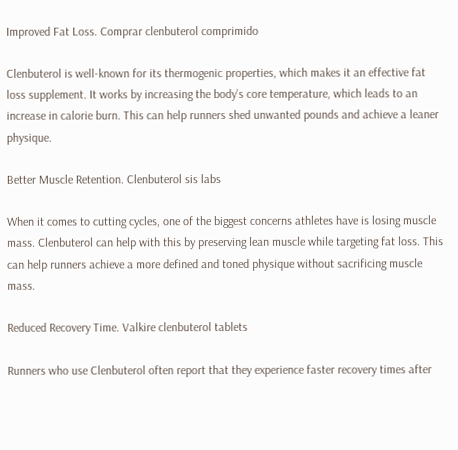Improved Fat Loss. Comprar clenbuterol comprimido

Clenbuterol is well-known for its thermogenic properties, which makes it an effective fat loss supplement. It works by increasing the body’s core temperature, which leads to an increase in calorie burn. This can help runners shed unwanted pounds and achieve a leaner physique.

Better Muscle Retention. Clenbuterol sis labs

When it comes to cutting cycles, one of the biggest concerns athletes have is losing muscle mass. Clenbuterol can help with this by preserving lean muscle while targeting fat loss. This can help runners achieve a more defined and toned physique without sacrificing muscle mass.

Reduced Recovery Time. Valkire clenbuterol tablets

Runners who use Clenbuterol often report that they experience faster recovery times after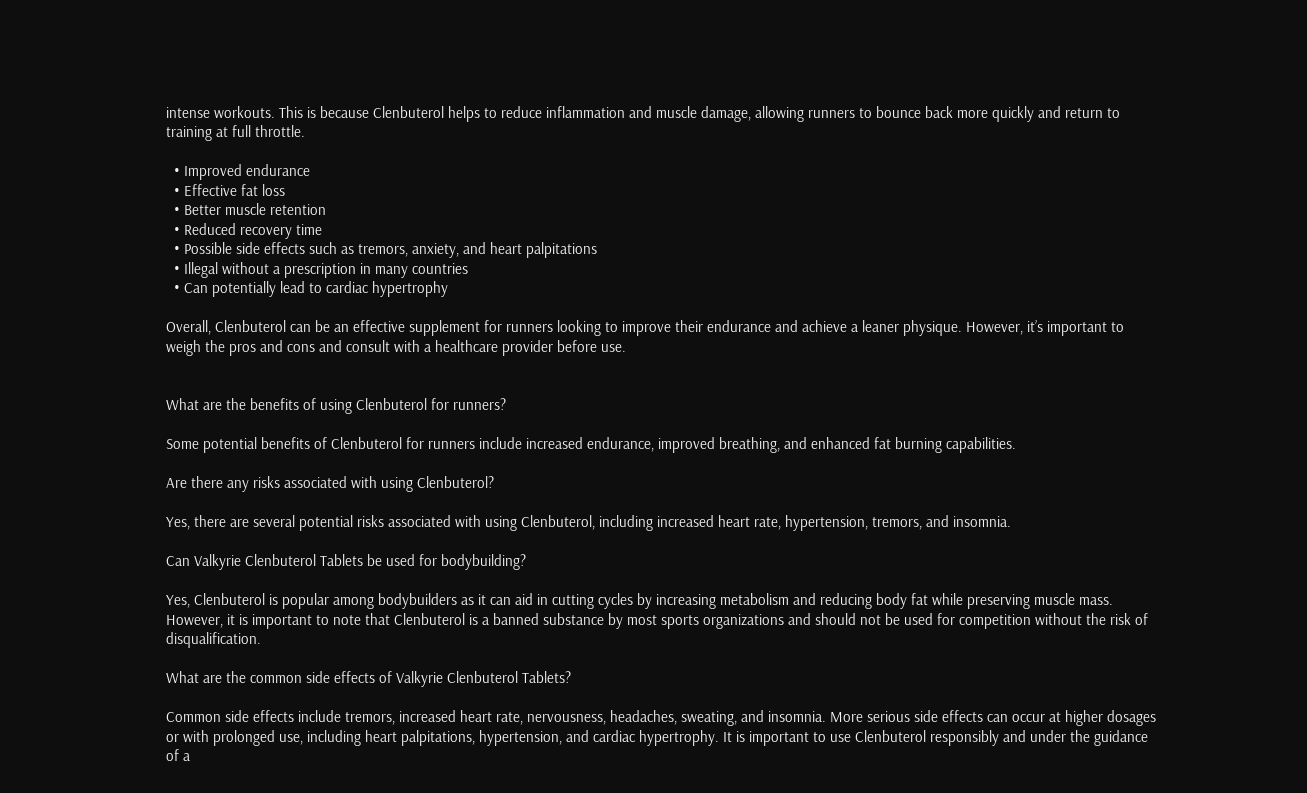intense workouts. This is because Clenbuterol helps to reduce inflammation and muscle damage, allowing runners to bounce back more quickly and return to training at full throttle.

  • Improved endurance
  • Effective fat loss
  • Better muscle retention
  • Reduced recovery time
  • Possible side effects such as tremors, anxiety, and heart palpitations
  • Illegal without a prescription in many countries
  • Can potentially lead to cardiac hypertrophy

Overall, Clenbuterol can be an effective supplement for runners looking to improve their endurance and achieve a leaner physique. However, it’s important to weigh the pros and cons and consult with a healthcare provider before use.


What are the benefits of using Clenbuterol for runners?

Some potential benefits of Clenbuterol for runners include increased endurance, improved breathing, and enhanced fat burning capabilities.

Are there any risks associated with using Clenbuterol?

Yes, there are several potential risks associated with using Clenbuterol, including increased heart rate, hypertension, tremors, and insomnia.

Can Valkyrie Clenbuterol Tablets be used for bodybuilding?

Yes, Clenbuterol is popular among bodybuilders as it can aid in cutting cycles by increasing metabolism and reducing body fat while preserving muscle mass. However, it is important to note that Clenbuterol is a banned substance by most sports organizations and should not be used for competition without the risk of disqualification.

What are the common side effects of Valkyrie Clenbuterol Tablets?

Common side effects include tremors, increased heart rate, nervousness, headaches, sweating, and insomnia. More serious side effects can occur at higher dosages or with prolonged use, including heart palpitations, hypertension, and cardiac hypertrophy. It is important to use Clenbuterol responsibly and under the guidance of a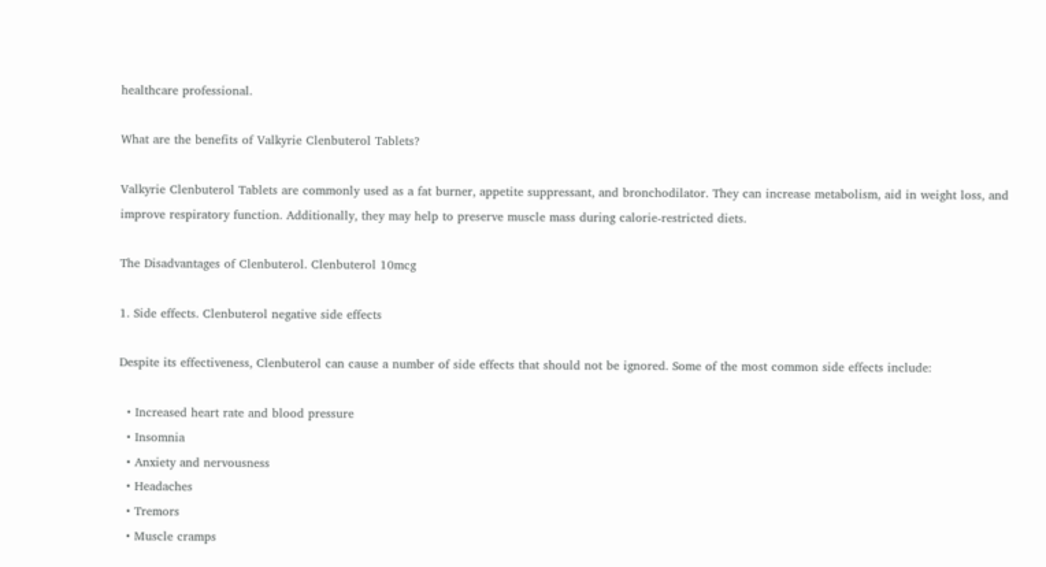healthcare professional.

What are the benefits of Valkyrie Clenbuterol Tablets?

Valkyrie Clenbuterol Tablets are commonly used as a fat burner, appetite suppressant, and bronchodilator. They can increase metabolism, aid in weight loss, and improve respiratory function. Additionally, they may help to preserve muscle mass during calorie-restricted diets.

The Disadvantages of Clenbuterol. Clenbuterol 10mcg

1. Side effects. Clenbuterol negative side effects

Despite its effectiveness, Clenbuterol can cause a number of side effects that should not be ignored. Some of the most common side effects include:

  • Increased heart rate and blood pressure
  • Insomnia
  • Anxiety and nervousness
  • Headaches
  • Tremors
  • Muscle cramps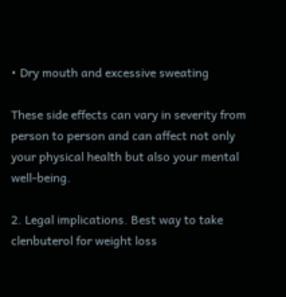• Dry mouth and excessive sweating

These side effects can vary in severity from person to person and can affect not only your physical health but also your mental well-being.

2. Legal implications. Best way to take clenbuterol for weight loss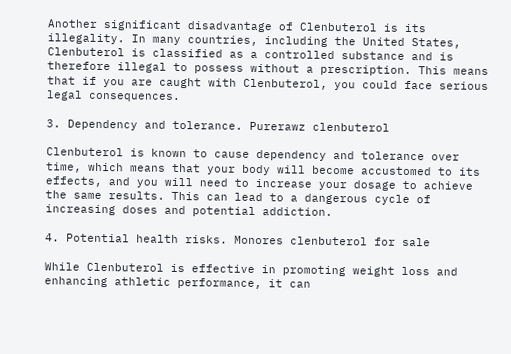Another significant disadvantage of Clenbuterol is its illegality. In many countries, including the United States, Clenbuterol is classified as a controlled substance and is therefore illegal to possess without a prescription. This means that if you are caught with Clenbuterol, you could face serious legal consequences.

3. Dependency and tolerance. Purerawz clenbuterol

Clenbuterol is known to cause dependency and tolerance over time, which means that your body will become accustomed to its effects, and you will need to increase your dosage to achieve the same results. This can lead to a dangerous cycle of increasing doses and potential addiction.

4. Potential health risks. Monores clenbuterol for sale

While Clenbuterol is effective in promoting weight loss and enhancing athletic performance, it can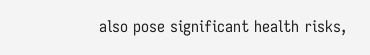also pose significant health risks,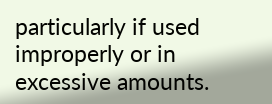particularly if used improperly or in excessive amounts.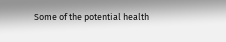Some of the potential health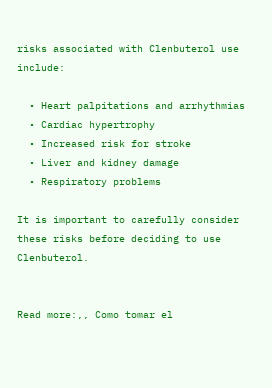risks associated with Clenbuterol use include:

  • Heart palpitations and arrhythmias
  • Cardiac hypertrophy
  • Increased risk for stroke
  • Liver and kidney damage
  • Respiratory problems

It is important to carefully consider these risks before deciding to use Clenbuterol.


Read more:,, Como tomar el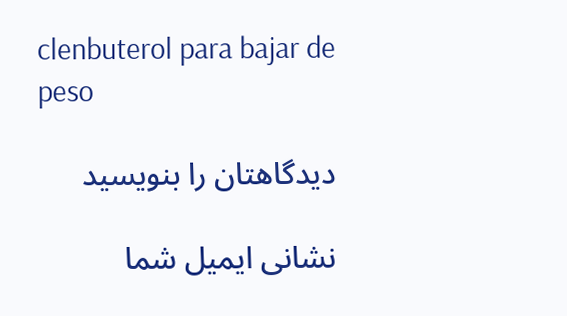clenbuterol para bajar de peso

دیدگاهتان را بنویسید

نشانی ایمیل شما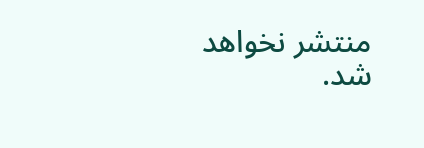منتشر نخواهد شد.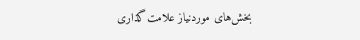بخش‌های موردنیاز علامت‌گذاری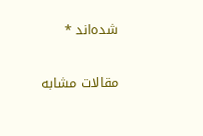شده‌اند *

مقالات مشابه